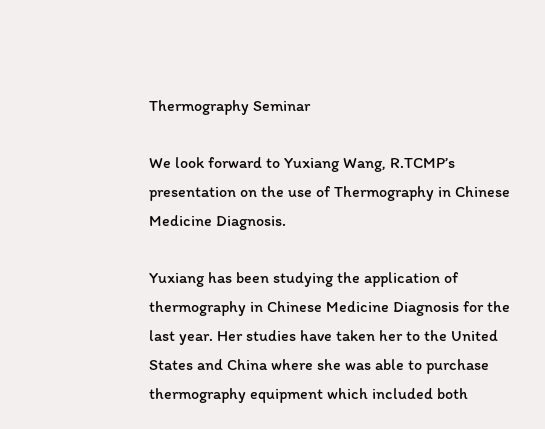Thermography Seminar

We look forward to Yuxiang Wang, R.TCMP’s presentation on the use of Thermography in Chinese Medicine Diagnosis.

Yuxiang has been studying the application of thermography in Chinese Medicine Diagnosis for the last year. Her studies have taken her to the United States and China where she was able to purchase thermography equipment which included both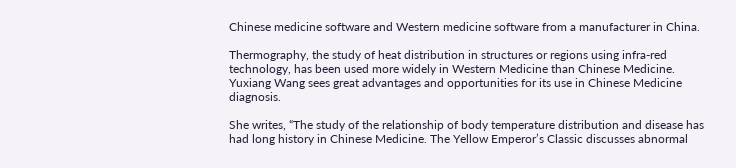Chinese medicine software and Western medicine software from a manufacturer in China.

Thermography, the study of heat distribution in structures or regions using infra-red technology, has been used more widely in Western Medicine than Chinese Medicine.  Yuxiang Wang sees great advantages and opportunities for its use in Chinese Medicine diagnosis.

She writes, “The study of the relationship of body temperature distribution and disease has had long history in Chinese Medicine. The Yellow Emperor’s Classic discusses abnormal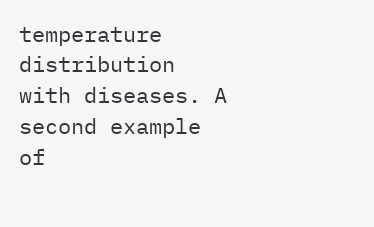temperature distribution with diseases. A second example of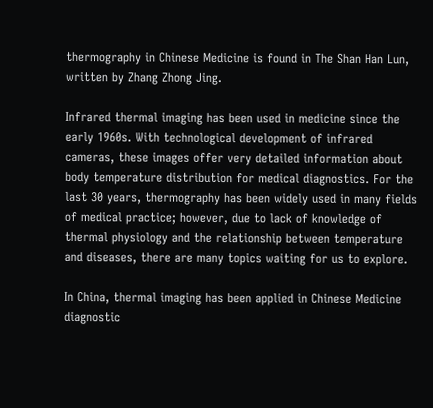thermography in Chinese Medicine is found in The Shan Han Lun, written by Zhang Zhong Jing.

Infrared thermal imaging has been used in medicine since the early 1960s. With technological development of infrared cameras, these images offer very detailed information about body temperature distribution for medical diagnostics. For the last 30 years, thermography has been widely used in many fields of medical practice; however, due to lack of knowledge of thermal physiology and the relationship between temperature and diseases, there are many topics waiting for us to explore.

In China, thermal imaging has been applied in Chinese Medicine diagnostic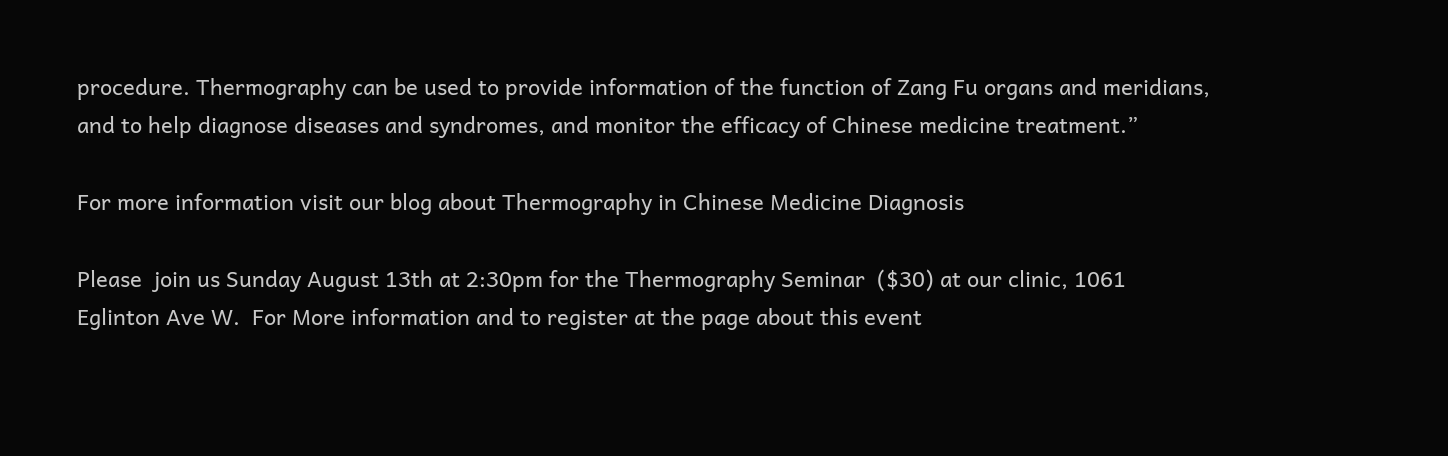procedure. Thermography can be used to provide information of the function of Zang Fu organs and meridians, and to help diagnose diseases and syndromes, and monitor the efficacy of Chinese medicine treatment.”

For more information visit our blog about Thermography in Chinese Medicine Diagnosis

Please  join us Sunday August 13th at 2:30pm for the Thermography Seminar  ($30) at our clinic, 1061 Eglinton Ave W.  For More information and to register at the page about this event